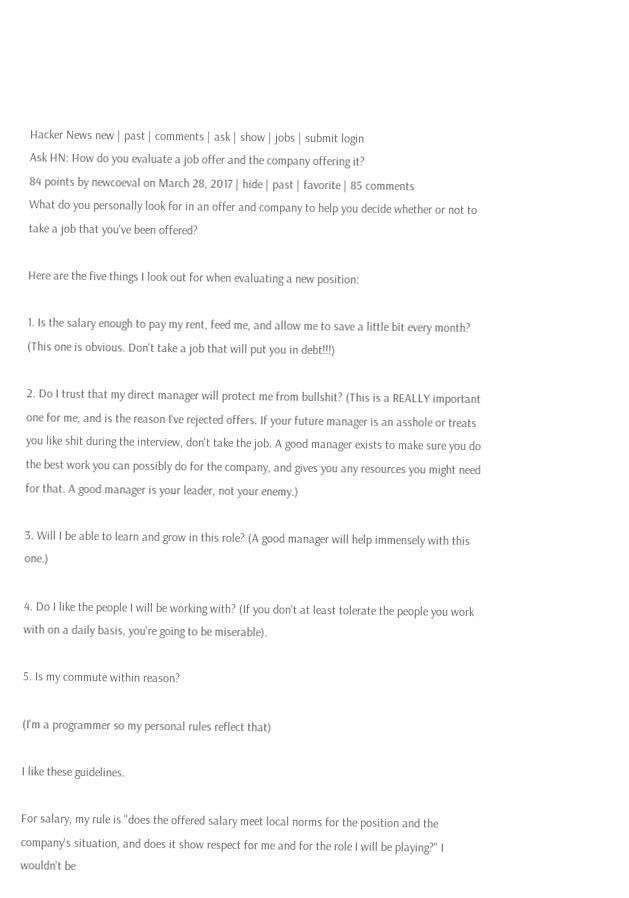Hacker News new | past | comments | ask | show | jobs | submit login
Ask HN: How do you evaluate a job offer and the company offering it?
84 points by newcoeval on March 28, 2017 | hide | past | favorite | 85 comments
What do you personally look for in an offer and company to help you decide whether or not to take a job that you've been offered?

Here are the five things I look out for when evaluating a new position:

1. Is the salary enough to pay my rent, feed me, and allow me to save a little bit every month? (This one is obvious. Don't take a job that will put you in debt!!!)

2. Do I trust that my direct manager will protect me from bullshit? (This is a REALLY important one for me, and is the reason I've rejected offers. If your future manager is an asshole or treats you like shit during the interview, don't take the job. A good manager exists to make sure you do the best work you can possibly do for the company, and gives you any resources you might need for that. A good manager is your leader, not your enemy.)

3. Will I be able to learn and grow in this role? (A good manager will help immensely with this one.)

4. Do I like the people I will be working with? (If you don't at least tolerate the people you work with on a daily basis, you're going to be miserable).

5. Is my commute within reason?

(I'm a programmer so my personal rules reflect that)

I like these guidelines.

For salary, my rule is "does the offered salary meet local norms for the position and the company's situation, and does it show respect for me and for the role I will be playing?" I wouldn't be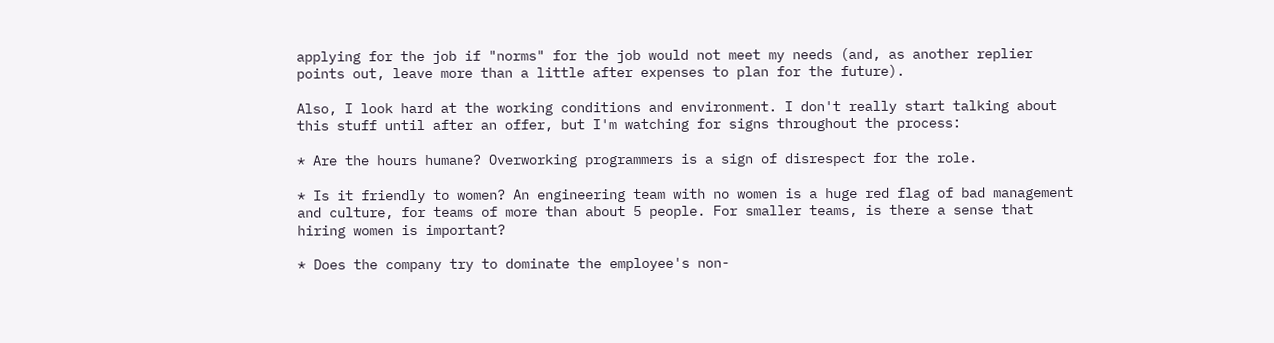applying for the job if "norms" for the job would not meet my needs (and, as another replier points out, leave more than a little after expenses to plan for the future).

Also, I look hard at the working conditions and environment. I don't really start talking about this stuff until after an offer, but I'm watching for signs throughout the process:

* Are the hours humane? Overworking programmers is a sign of disrespect for the role.

* Is it friendly to women? An engineering team with no women is a huge red flag of bad management and culture, for teams of more than about 5 people. For smaller teams, is there a sense that hiring women is important?

* Does the company try to dominate the employee's non-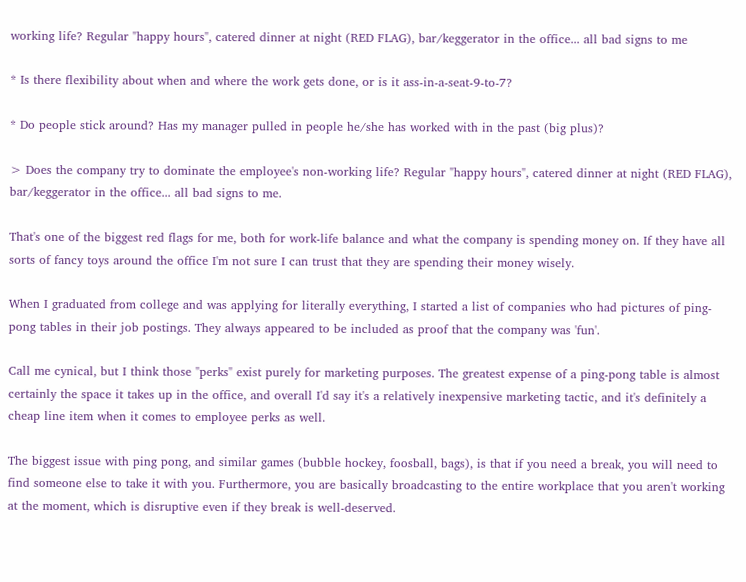working life? Regular "happy hours", catered dinner at night (RED FLAG), bar/keggerator in the office... all bad signs to me

* Is there flexibility about when and where the work gets done, or is it ass-in-a-seat-9-to-7?

* Do people stick around? Has my manager pulled in people he/she has worked with in the past (big plus)?

> Does the company try to dominate the employee's non-working life? Regular "happy hours", catered dinner at night (RED FLAG), bar/keggerator in the office... all bad signs to me.

That's one of the biggest red flags for me, both for work-life balance and what the company is spending money on. If they have all sorts of fancy toys around the office I'm not sure I can trust that they are spending their money wisely.

When I graduated from college and was applying for literally everything, I started a list of companies who had pictures of ping-pong tables in their job postings. They always appeared to be included as proof that the company was 'fun'.

Call me cynical, but I think those "perks" exist purely for marketing purposes. The greatest expense of a ping-pong table is almost certainly the space it takes up in the office, and overall I'd say it's a relatively inexpensive marketing tactic, and it's definitely a cheap line item when it comes to employee perks as well.

The biggest issue with ping pong, and similar games (bubble hockey, foosball, bags), is that if you need a break, you will need to find someone else to take it with you. Furthermore, you are basically broadcasting to the entire workplace that you aren't working at the moment, which is disruptive even if they break is well-deserved.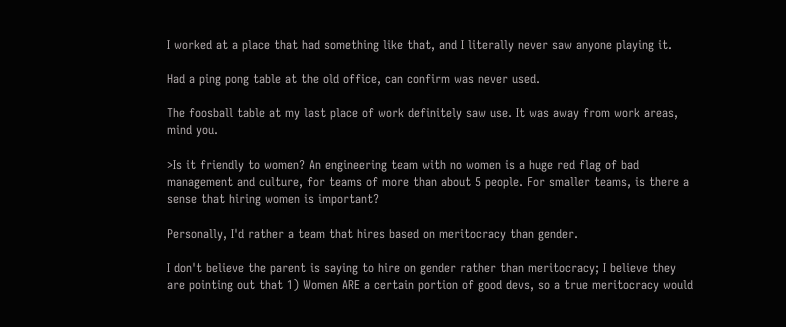I worked at a place that had something like that, and I literally never saw anyone playing it.

Had a ping pong table at the old office, can confirm was never used.

The foosball table at my last place of work definitely saw use. It was away from work areas, mind you.

>Is it friendly to women? An engineering team with no women is a huge red flag of bad management and culture, for teams of more than about 5 people. For smaller teams, is there a sense that hiring women is important?

Personally, I'd rather a team that hires based on meritocracy than gender.

I don't believe the parent is saying to hire on gender rather than meritocracy; I believe they are pointing out that 1) Women ARE a certain portion of good devs, so a true meritocracy would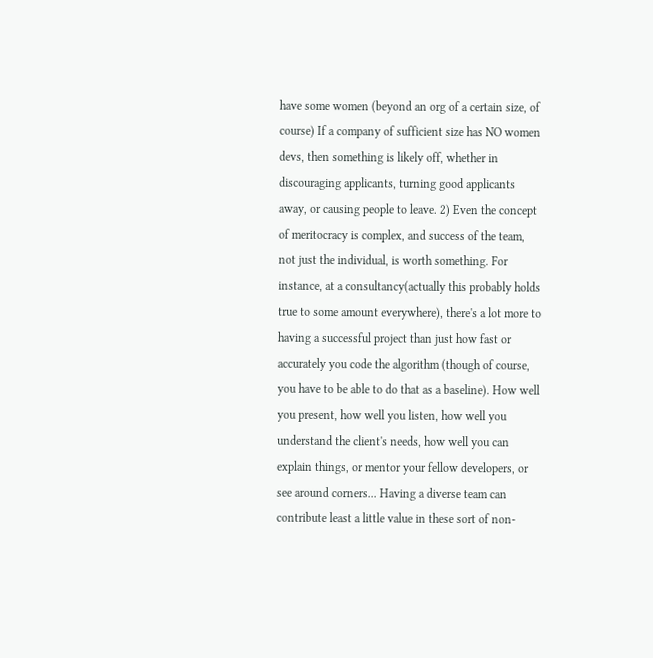have some women (beyond an org of a certain size, of course) If a company of sufficient size has NO women devs, then something is likely off, whether in discouraging applicants, turning good applicants away, or causing people to leave. 2) Even the concept of meritocracy is complex, and success of the team, not just the individual, is worth something. For instance, at a consultancy(actually this probably holds true to some amount everywhere), there's a lot more to having a successful project than just how fast or accurately you code the algorithm (though of course, you have to be able to do that as a baseline). How well you present, how well you listen, how well you understand the client's needs, how well you can explain things, or mentor your fellow developers, or see around corners... Having a diverse team can contribute least a little value in these sort of non-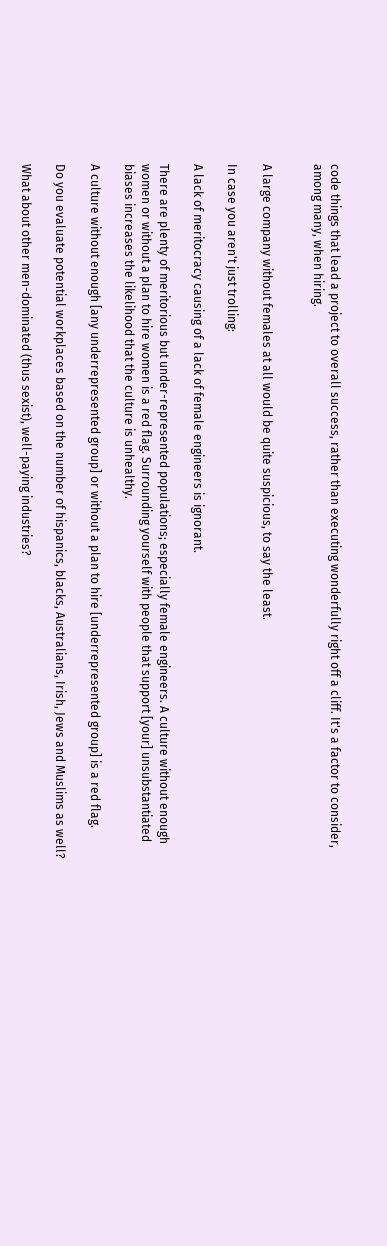code things that lead a project to overall success, rather than executing wonderfully right off a cliff. It's a factor to consider, among many, when hiring.


A large company without females at all would be quite suspicious, to say the least.

In case you aren't just trolling:

A lack of meritocracy causing of a lack of female engineers is ignorant.

There are plenty of meritorious but under-represented populations; especially female engineers. A culture without enough women or without a plan to hire women is a red flag. Surrounding yourself with people that support [your] unsubstantiated biases increases the likelihood that the culture is unhealthy.

A culture without enough [any underrepresented group] or without a plan to hire [underrepresented group] is a red flag.

Do you evaluate potential workplaces based on the number of hispanics, blacks, Australians, Irish, Jews and Muslims as well?

What about other men-dominated (thus sexist), well-paying industries?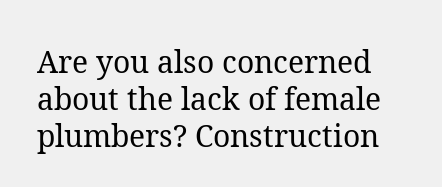Are you also concerned about the lack of female plumbers? Construction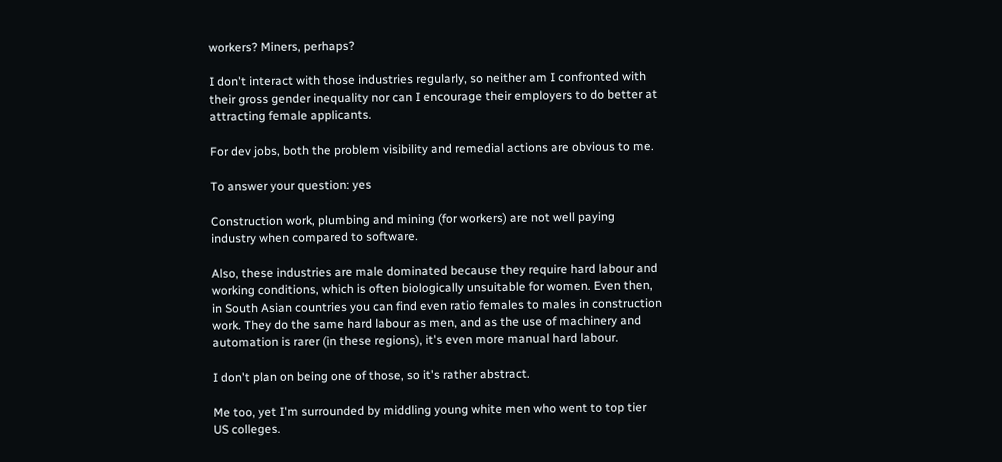workers? Miners, perhaps?

I don't interact with those industries regularly, so neither am I confronted with their gross gender inequality nor can I encourage their employers to do better at attracting female applicants.

For dev jobs, both the problem visibility and remedial actions are obvious to me.

To answer your question: yes

Construction work, plumbing and mining (for workers) are not well paying industry when compared to software.

Also, these industries are male dominated because they require hard labour and working conditions, which is often biologically unsuitable for women. Even then, in South Asian countries you can find even ratio females to males in construction work. They do the same hard labour as men, and as the use of machinery and automation is rarer (in these regions), it's even more manual hard labour.

I don't plan on being one of those, so it's rather abstract.

Me too, yet I'm surrounded by middling young white men who went to top tier US colleges.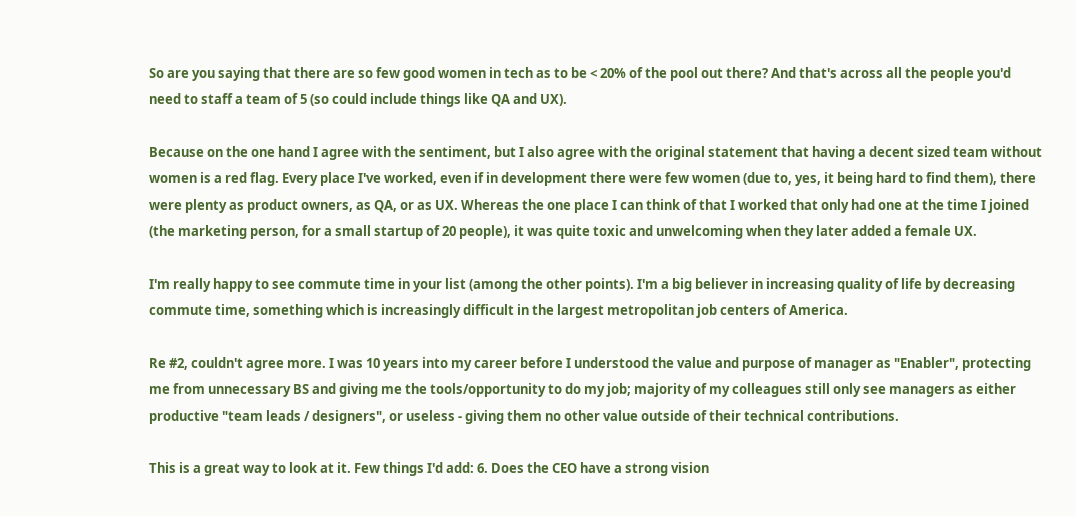So are you saying that there are so few good women in tech as to be < 20% of the pool out there? And that's across all the people you'd need to staff a team of 5 (so could include things like QA and UX).

Because on the one hand I agree with the sentiment, but I also agree with the original statement that having a decent sized team without women is a red flag. Every place I've worked, even if in development there were few women (due to, yes, it being hard to find them), there were plenty as product owners, as QA, or as UX. Whereas the one place I can think of that I worked that only had one at the time I joined (the marketing person, for a small startup of 20 people), it was quite toxic and unwelcoming when they later added a female UX.

I'm really happy to see commute time in your list (among the other points). I'm a big believer in increasing quality of life by decreasing commute time, something which is increasingly difficult in the largest metropolitan job centers of America.

Re #2, couldn't agree more. I was 10 years into my career before I understood the value and purpose of manager as "Enabler", protecting me from unnecessary BS and giving me the tools/opportunity to do my job; majority of my colleagues still only see managers as either productive "team leads / designers", or useless - giving them no other value outside of their technical contributions.

This is a great way to look at it. Few things I'd add: 6. Does the CEO have a strong vision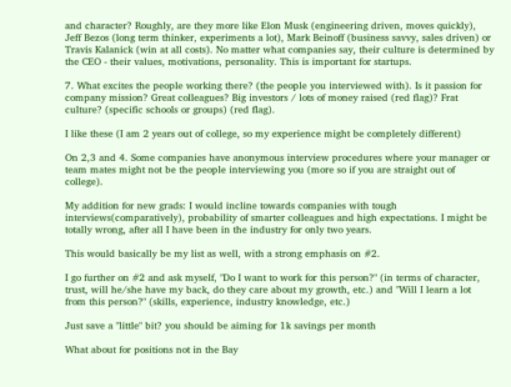and character? Roughly, are they more like Elon Musk (engineering driven, moves quickly), Jeff Bezos (long term thinker, experiments a lot), Mark Beinoff (business savvy, sales driven) or Travis Kalanick (win at all costs). No matter what companies say, their culture is determined by the CEO - their values, motivations, personality. This is important for startups.

7. What excites the people working there? (the people you interviewed with). Is it passion for company mission? Great colleagues? Big investors / lots of money raised (red flag)? Frat culture? (specific schools or groups) (red flag).

I like these (I am 2 years out of college, so my experience might be completely different)

On 2,3 and 4. Some companies have anonymous interview procedures where your manager or team mates might not be the people interviewing you (more so if you are straight out of college).

My addition for new grads: I would incline towards companies with tough interviews(comparatively), probability of smarter colleagues and high expectations. I might be totally wrong, after all I have been in the industry for only two years.

This would basically be my list as well, with a strong emphasis on #2.

I go further on #2 and ask myself, "Do I want to work for this person?" (in terms of character, trust, will he/she have my back, do they care about my growth, etc.) and "Will I learn a lot from this person?" (skills, experience, industry knowledge, etc.)

Just save a "little" bit? you should be aiming for 1k savings per month

What about for positions not in the Bay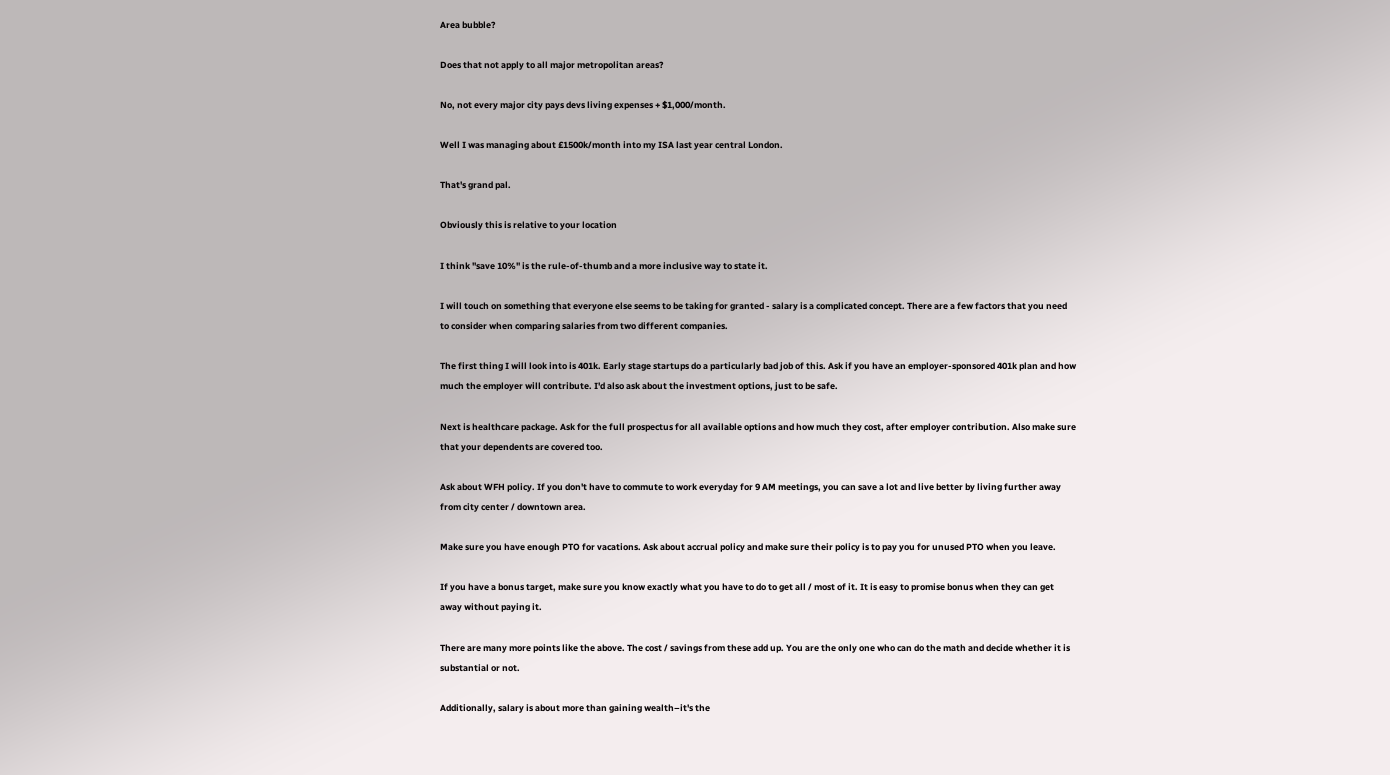Area bubble?

Does that not apply to all major metropolitan areas?

No, not every major city pays devs living expenses + $1,000/month.

Well I was managing about £1500k/month into my ISA last year central London.

That's grand pal.

Obviously this is relative to your location

I think "save 10%" is the rule-of-thumb and a more inclusive way to state it.

I will touch on something that everyone else seems to be taking for granted - salary is a complicated concept. There are a few factors that you need to consider when comparing salaries from two different companies.

The first thing I will look into is 401k. Early stage startups do a particularly bad job of this. Ask if you have an employer-sponsored 401k plan and how much the employer will contribute. I'd also ask about the investment options, just to be safe.

Next is healthcare package. Ask for the full prospectus for all available options and how much they cost, after employer contribution. Also make sure that your dependents are covered too.

Ask about WFH policy. If you don't have to commute to work everyday for 9 AM meetings, you can save a lot and live better by living further away from city center / downtown area.

Make sure you have enough PTO for vacations. Ask about accrual policy and make sure their policy is to pay you for unused PTO when you leave.

If you have a bonus target, make sure you know exactly what you have to do to get all / most of it. It is easy to promise bonus when they can get away without paying it.

There are many more points like the above. The cost / savings from these add up. You are the only one who can do the math and decide whether it is substantial or not.

Additionally, salary is about more than gaining wealth–it's the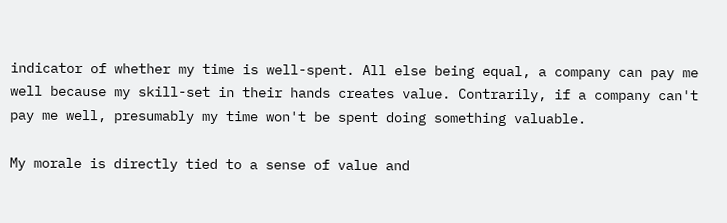indicator of whether my time is well-spent. All else being equal, a company can pay me well because my skill-set in their hands creates value. Contrarily, if a company can't pay me well, presumably my time won't be spent doing something valuable.

My morale is directly tied to a sense of value and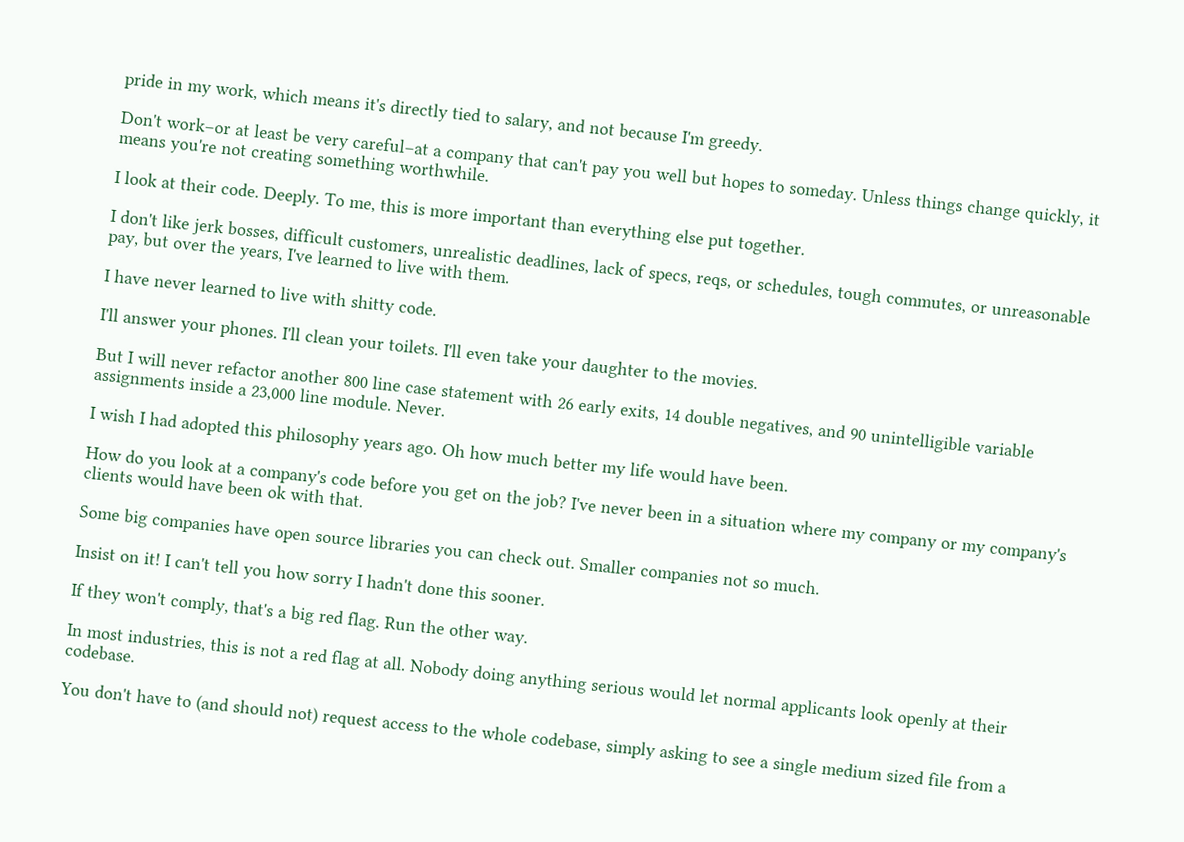pride in my work, which means it's directly tied to salary, and not because I'm greedy.

Don't work–or at least be very careful–at a company that can't pay you well but hopes to someday. Unless things change quickly, it means you're not creating something worthwhile.

I look at their code. Deeply. To me, this is more important than everything else put together.

I don't like jerk bosses, difficult customers, unrealistic deadlines, lack of specs, reqs, or schedules, tough commutes, or unreasonable pay, but over the years, I've learned to live with them.

I have never learned to live with shitty code.

I'll answer your phones. I'll clean your toilets. I'll even take your daughter to the movies.

But I will never refactor another 800 line case statement with 26 early exits, 14 double negatives, and 90 unintelligible variable assignments inside a 23,000 line module. Never.

I wish I had adopted this philosophy years ago. Oh how much better my life would have been.

How do you look at a company's code before you get on the job? I've never been in a situation where my company or my company's clients would have been ok with that.

Some big companies have open source libraries you can check out. Smaller companies not so much.

Insist on it! I can't tell you how sorry I hadn't done this sooner.

If they won't comply, that's a big red flag. Run the other way.

In most industries, this is not a red flag at all. Nobody doing anything serious would let normal applicants look openly at their codebase.

You don't have to (and should not) request access to the whole codebase, simply asking to see a single medium sized file from a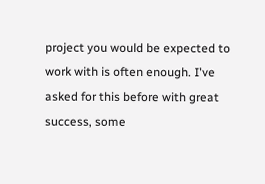project you would be expected to work with is often enough. I've asked for this before with great success, some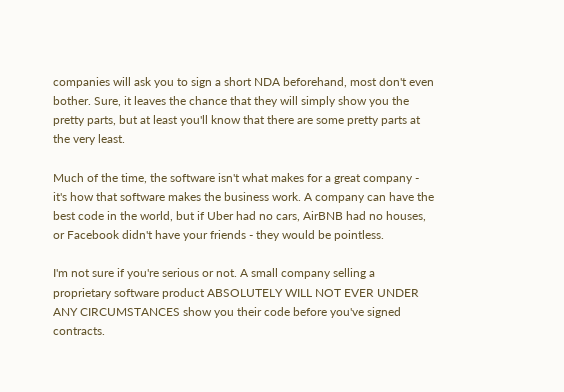companies will ask you to sign a short NDA beforehand, most don't even bother. Sure, it leaves the chance that they will simply show you the pretty parts, but at least you'll know that there are some pretty parts at the very least.

Much of the time, the software isn't what makes for a great company - it's how that software makes the business work. A company can have the best code in the world, but if Uber had no cars, AirBNB had no houses, or Facebook didn't have your friends - they would be pointless.

I'm not sure if you're serious or not. A small company selling a proprietary software product ABSOLUTELY WILL NOT EVER UNDER ANY CIRCUMSTANCES show you their code before you've signed contracts.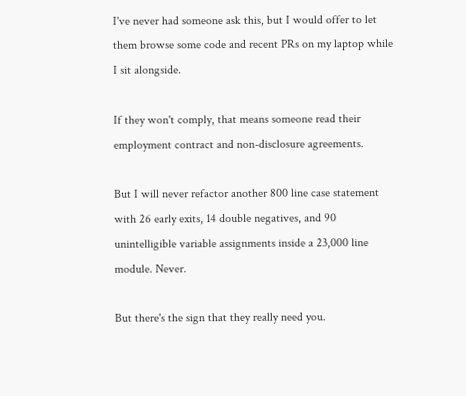I've never had someone ask this, but I would offer to let them browse some code and recent PRs on my laptop while I sit alongside.

If they won't comply, that means someone read their employment contract and non-disclosure agreements.

But I will never refactor another 800 line case statement with 26 early exits, 14 double negatives, and 90 unintelligible variable assignments inside a 23,000 line module. Never.

But there's the sign that they really need you.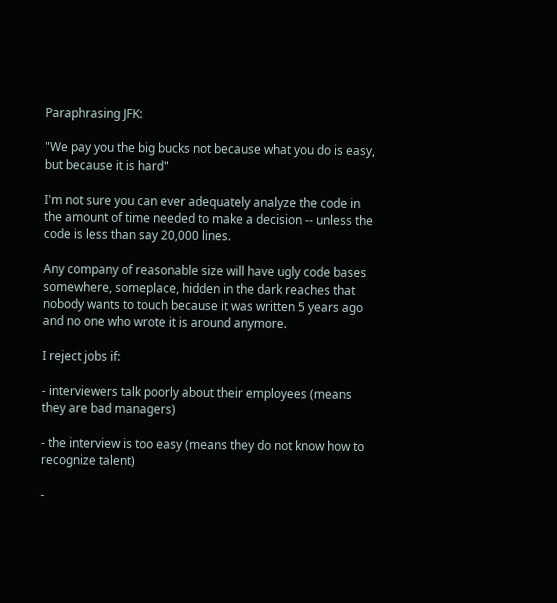Paraphrasing JFK:

"We pay you the big bucks not because what you do is easy, but because it is hard"

I'm not sure you can ever adequately analyze the code in the amount of time needed to make a decision -- unless the code is less than say 20,000 lines.

Any company of reasonable size will have ugly code bases somewhere, someplace, hidden in the dark reaches that nobody wants to touch because it was written 5 years ago and no one who wrote it is around anymore.

I reject jobs if:

- interviewers talk poorly about their employees (means they are bad managers)

- the interview is too easy (means they do not know how to recognize talent)

-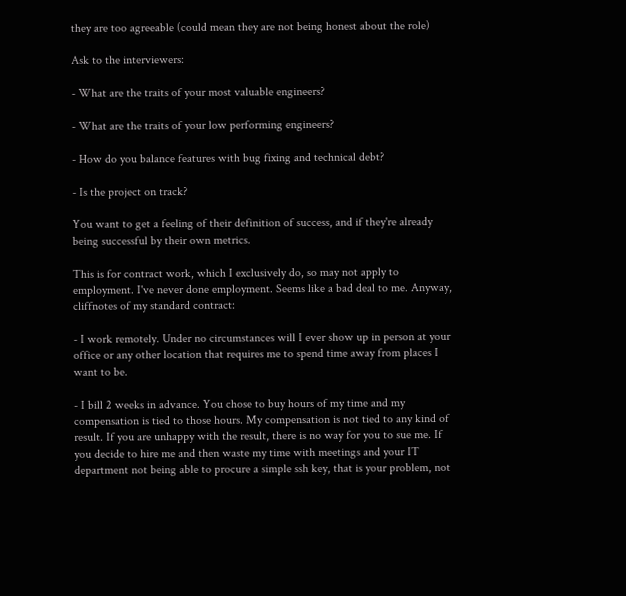they are too agreeable (could mean they are not being honest about the role)

Ask to the interviewers:

- What are the traits of your most valuable engineers?

- What are the traits of your low performing engineers?

- How do you balance features with bug fixing and technical debt?

- Is the project on track?

You want to get a feeling of their definition of success, and if they're already being successful by their own metrics.

This is for contract work, which I exclusively do, so may not apply to employment. I've never done employment. Seems like a bad deal to me. Anyway, cliffnotes of my standard contract:

- I work remotely. Under no circumstances will I ever show up in person at your office or any other location that requires me to spend time away from places I want to be.

- I bill 2 weeks in advance. You chose to buy hours of my time and my compensation is tied to those hours. My compensation is not tied to any kind of result. If you are unhappy with the result, there is no way for you to sue me. If you decide to hire me and then waste my time with meetings and your IT department not being able to procure a simple ssh key, that is your problem, not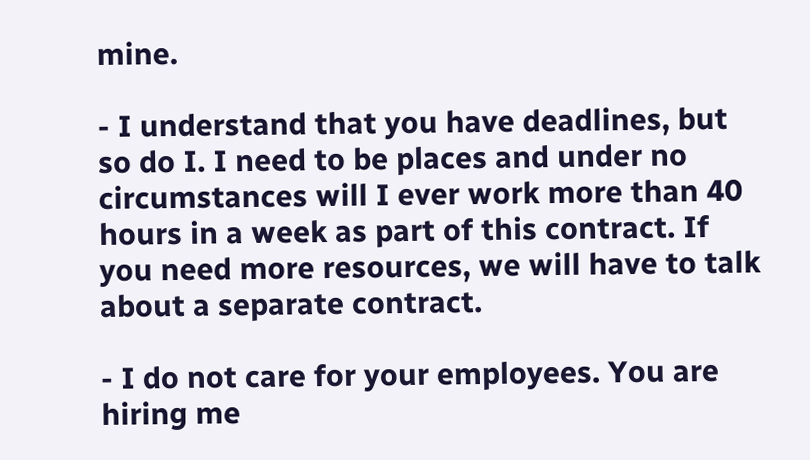mine.

- I understand that you have deadlines, but so do I. I need to be places and under no circumstances will I ever work more than 40 hours in a week as part of this contract. If you need more resources, we will have to talk about a separate contract.

- I do not care for your employees. You are hiring me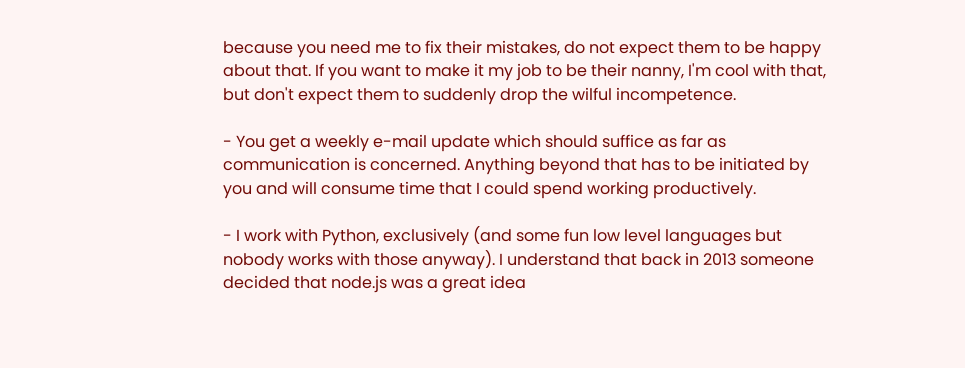because you need me to fix their mistakes, do not expect them to be happy about that. If you want to make it my job to be their nanny, I'm cool with that, but don't expect them to suddenly drop the wilful incompetence.

- You get a weekly e-mail update which should suffice as far as communication is concerned. Anything beyond that has to be initiated by you and will consume time that I could spend working productively.

- I work with Python, exclusively (and some fun low level languages but nobody works with those anyway). I understand that back in 2013 someone decided that node.js was a great idea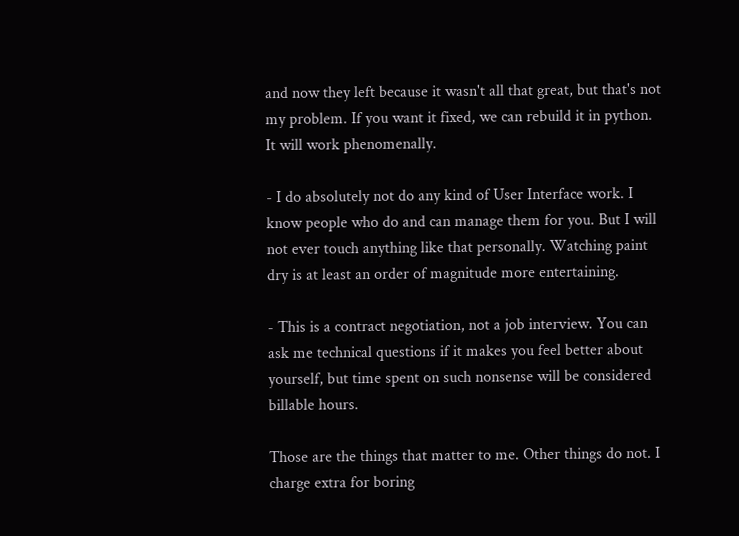and now they left because it wasn't all that great, but that's not my problem. If you want it fixed, we can rebuild it in python. It will work phenomenally.

- I do absolutely not do any kind of User Interface work. I know people who do and can manage them for you. But I will not ever touch anything like that personally. Watching paint dry is at least an order of magnitude more entertaining.

- This is a contract negotiation, not a job interview. You can ask me technical questions if it makes you feel better about yourself, but time spent on such nonsense will be considered billable hours.

Those are the things that matter to me. Other things do not. I charge extra for boring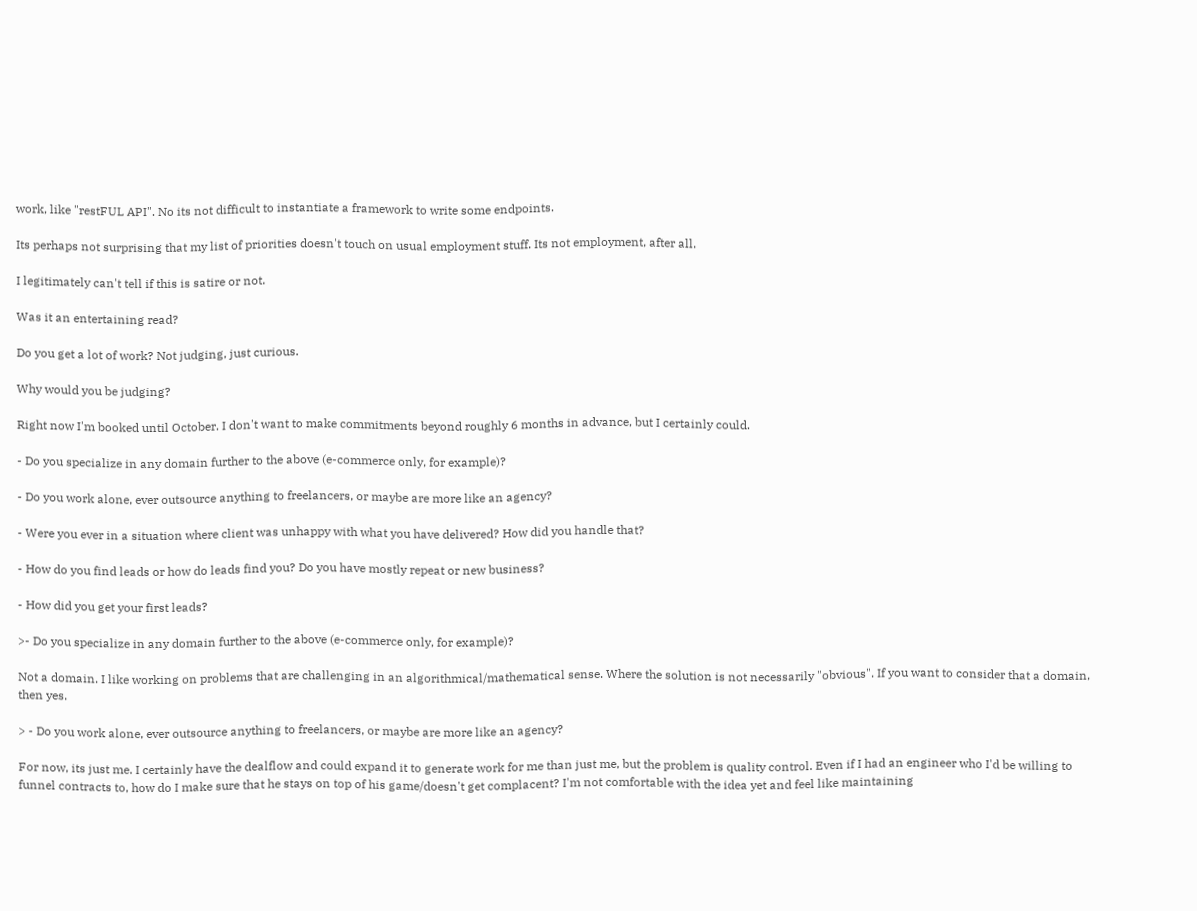work, like "restFUL API". No its not difficult to instantiate a framework to write some endpoints.

Its perhaps not surprising that my list of priorities doesn't touch on usual employment stuff. Its not employment, after all.

I legitimately can't tell if this is satire or not.

Was it an entertaining read?

Do you get a lot of work? Not judging, just curious.

Why would you be judging?

Right now I'm booked until October. I don't want to make commitments beyond roughly 6 months in advance, but I certainly could.

- Do you specialize in any domain further to the above (e-commerce only, for example)?

- Do you work alone, ever outsource anything to freelancers, or maybe are more like an agency?

- Were you ever in a situation where client was unhappy with what you have delivered? How did you handle that?

- How do you find leads or how do leads find you? Do you have mostly repeat or new business?

- How did you get your first leads?

>- Do you specialize in any domain further to the above (e-commerce only, for example)?

Not a domain. I like working on problems that are challenging in an algorithmical/mathematical sense. Where the solution is not necessarily "obvious". If you want to consider that a domain, then yes.

> - Do you work alone, ever outsource anything to freelancers, or maybe are more like an agency?

For now, its just me. I certainly have the dealflow and could expand it to generate work for me than just me, but the problem is quality control. Even if I had an engineer who I'd be willing to funnel contracts to, how do I make sure that he stays on top of his game/doesn't get complacent? I'm not comfortable with the idea yet and feel like maintaining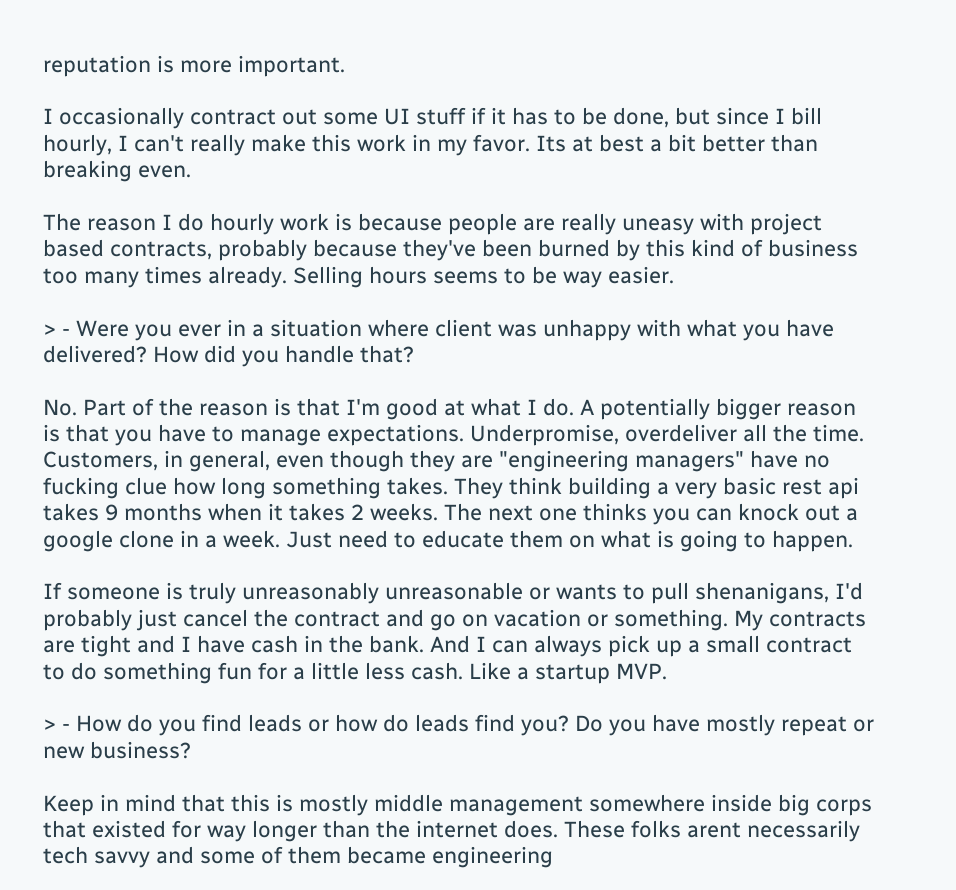reputation is more important.

I occasionally contract out some UI stuff if it has to be done, but since I bill hourly, I can't really make this work in my favor. Its at best a bit better than breaking even.

The reason I do hourly work is because people are really uneasy with project based contracts, probably because they've been burned by this kind of business too many times already. Selling hours seems to be way easier.

> - Were you ever in a situation where client was unhappy with what you have delivered? How did you handle that?

No. Part of the reason is that I'm good at what I do. A potentially bigger reason is that you have to manage expectations. Underpromise, overdeliver all the time. Customers, in general, even though they are "engineering managers" have no fucking clue how long something takes. They think building a very basic rest api takes 9 months when it takes 2 weeks. The next one thinks you can knock out a google clone in a week. Just need to educate them on what is going to happen.

If someone is truly unreasonably unreasonable or wants to pull shenanigans, I'd probably just cancel the contract and go on vacation or something. My contracts are tight and I have cash in the bank. And I can always pick up a small contract to do something fun for a little less cash. Like a startup MVP.

> - How do you find leads or how do leads find you? Do you have mostly repeat or new business?

Keep in mind that this is mostly middle management somewhere inside big corps that existed for way longer than the internet does. These folks arent necessarily tech savvy and some of them became engineering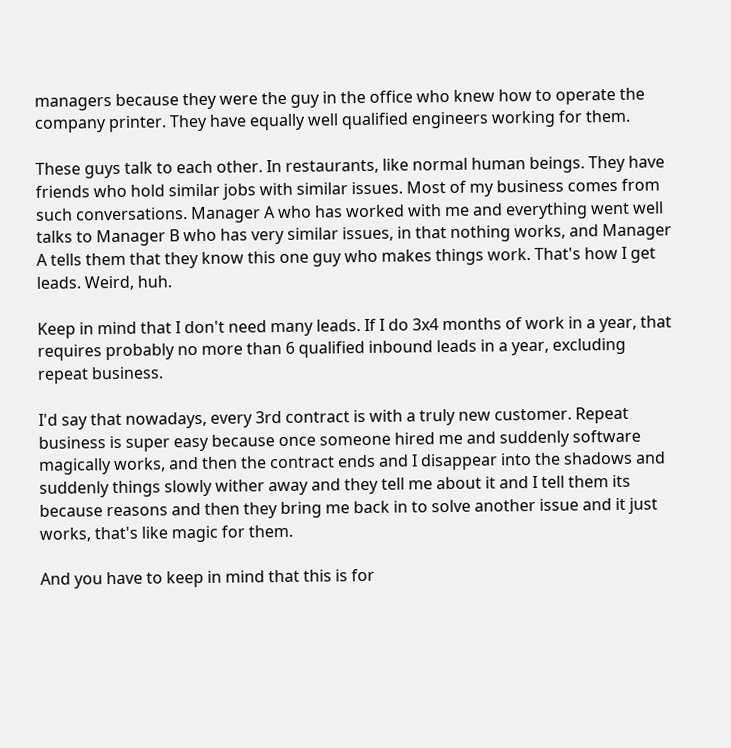managers because they were the guy in the office who knew how to operate the company printer. They have equally well qualified engineers working for them.

These guys talk to each other. In restaurants, like normal human beings. They have friends who hold similar jobs with similar issues. Most of my business comes from such conversations. Manager A who has worked with me and everything went well talks to Manager B who has very similar issues, in that nothing works, and Manager A tells them that they know this one guy who makes things work. That's how I get leads. Weird, huh.

Keep in mind that I don't need many leads. If I do 3x4 months of work in a year, that requires probably no more than 6 qualified inbound leads in a year, excluding repeat business.

I'd say that nowadays, every 3rd contract is with a truly new customer. Repeat business is super easy because once someone hired me and suddenly software magically works, and then the contract ends and I disappear into the shadows and suddenly things slowly wither away and they tell me about it and I tell them its because reasons and then they bring me back in to solve another issue and it just works, that's like magic for them.

And you have to keep in mind that this is for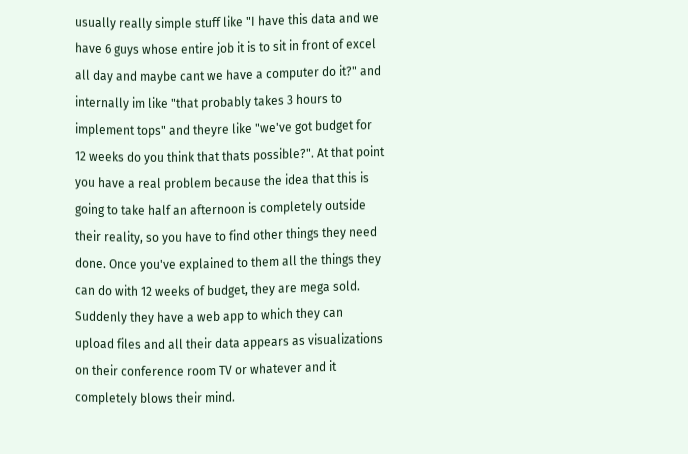usually really simple stuff like "I have this data and we have 6 guys whose entire job it is to sit in front of excel all day and maybe cant we have a computer do it?" and internally im like "that probably takes 3 hours to implement tops" and theyre like "we've got budget for 12 weeks do you think that thats possible?". At that point you have a real problem because the idea that this is going to take half an afternoon is completely outside their reality, so you have to find other things they need done. Once you've explained to them all the things they can do with 12 weeks of budget, they are mega sold. Suddenly they have a web app to which they can upload files and all their data appears as visualizations on their conference room TV or whatever and it completely blows their mind.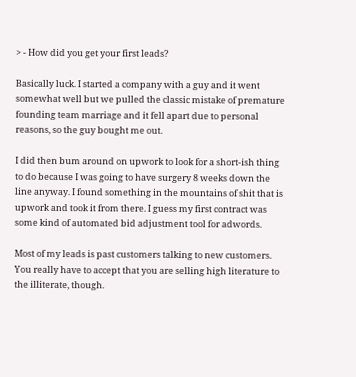> - How did you get your first leads?

Basically luck. I started a company with a guy and it went somewhat well but we pulled the classic mistake of premature founding team marriage and it fell apart due to personal reasons, so the guy bought me out.

I did then bum around on upwork to look for a short-ish thing to do because I was going to have surgery 8 weeks down the line anyway. I found something in the mountains of shit that is upwork and took it from there. I guess my first contract was some kind of automated bid adjustment tool for adwords.

Most of my leads is past customers talking to new customers. You really have to accept that you are selling high literature to the illiterate, though.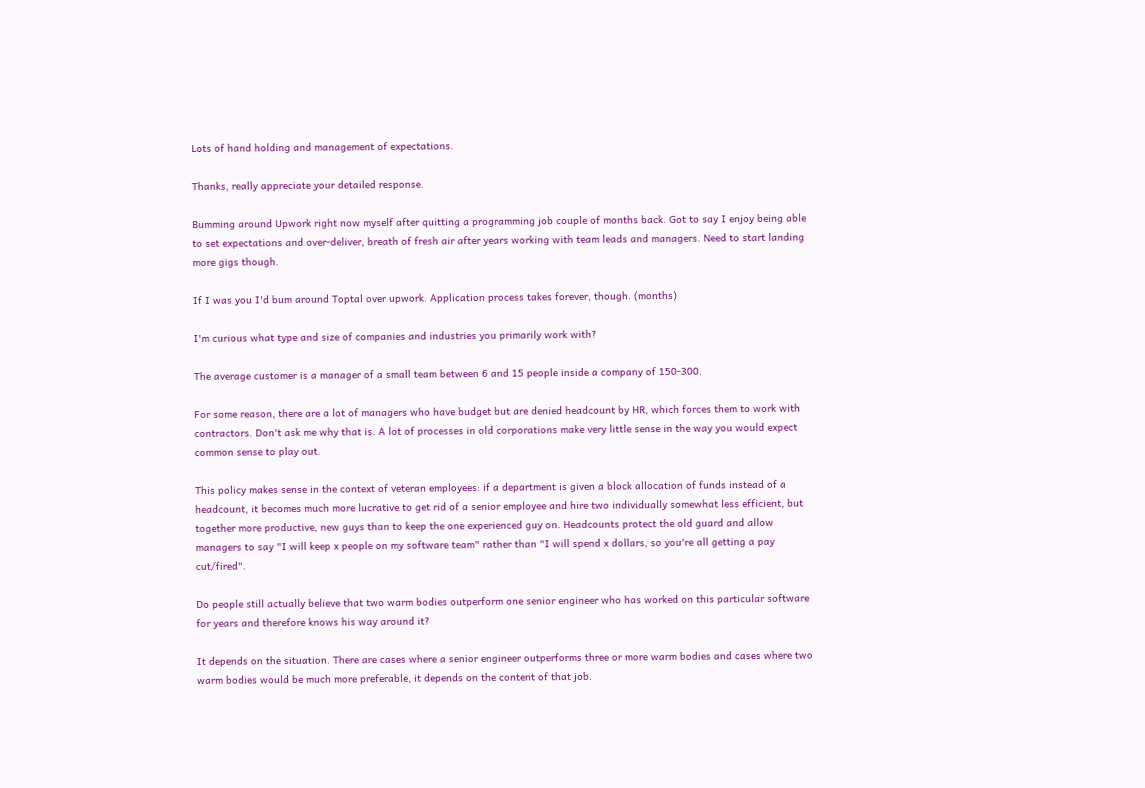Lots of hand holding and management of expectations.

Thanks, really appreciate your detailed response.

Bumming around Upwork right now myself after quitting a programming job couple of months back. Got to say I enjoy being able to set expectations and over-deliver, breath of fresh air after years working with team leads and managers. Need to start landing more gigs though.

If I was you I'd bum around Toptal over upwork. Application process takes forever, though. (months)

I'm curious what type and size of companies and industries you primarily work with?

The average customer is a manager of a small team between 6 and 15 people inside a company of 150-300.

For some reason, there are a lot of managers who have budget but are denied headcount by HR, which forces them to work with contractors. Don't ask me why that is. A lot of processes in old corporations make very little sense in the way you would expect common sense to play out.

This policy makes sense in the context of veteran employees: if a department is given a block allocation of funds instead of a headcount, it becomes much more lucrative to get rid of a senior employee and hire two individually somewhat less efficient, but together more productive, new guys than to keep the one experienced guy on. Headcounts protect the old guard and allow managers to say "I will keep x people on my software team" rather than "I will spend x dollars, so you're all getting a pay cut/fired".

Do people still actually believe that two warm bodies outperform one senior engineer who has worked on this particular software for years and therefore knows his way around it?

It depends on the situation. There are cases where a senior engineer outperforms three or more warm bodies and cases where two warm bodies would be much more preferable, it depends on the content of that job.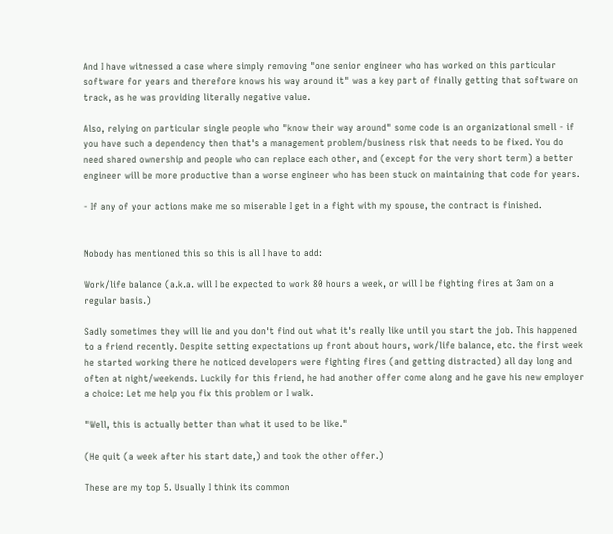And I have witnessed a case where simply removing "one senior engineer who has worked on this particular software for years and therefore knows his way around it" was a key part of finally getting that software on track, as he was providing literally negative value.

Also, relying on particular single people who "know their way around" some code is an organizational smell - if you have such a dependency then that's a management problem/business risk that needs to be fixed. You do need shared ownership and people who can replace each other, and (except for the very short term) a better engineer will be more productive than a worse engineer who has been stuck on maintaining that code for years.

- If any of your actions make me so miserable I get in a fight with my spouse, the contract is finished.


Nobody has mentioned this so this is all I have to add:

Work/life balance (a.k.a. will I be expected to work 80 hours a week, or will I be fighting fires at 3am on a regular basis.)

Sadly sometimes they will lie and you don't find out what it's really like until you start the job. This happened to a friend recently. Despite setting expectations up front about hours, work/life balance, etc. the first week he started working there he noticed developers were fighting fires (and getting distracted) all day long and often at night/weekends. Luckily for this friend, he had another offer come along and he gave his new employer a choice: Let me help you fix this problem or I walk.

"Well, this is actually better than what it used to be like."

(He quit (a week after his start date,) and took the other offer.)

These are my top 5. Usually I think its common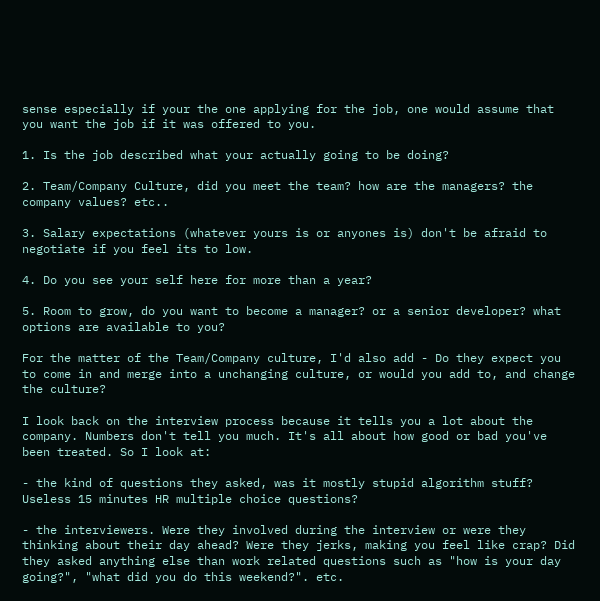sense especially if your the one applying for the job, one would assume that you want the job if it was offered to you.

1. Is the job described what your actually going to be doing?

2. Team/Company Culture, did you meet the team? how are the managers? the company values? etc..

3. Salary expectations (whatever yours is or anyones is) don't be afraid to negotiate if you feel its to low.

4. Do you see your self here for more than a year?

5. Room to grow, do you want to become a manager? or a senior developer? what options are available to you?

For the matter of the Team/Company culture, I'd also add - Do they expect you to come in and merge into a unchanging culture, or would you add to, and change the culture?

I look back on the interview process because it tells you a lot about the company. Numbers don't tell you much. It's all about how good or bad you've been treated. So I look at:

- the kind of questions they asked, was it mostly stupid algorithm stuff? Useless 15 minutes HR multiple choice questions?

- the interviewers. Were they involved during the interview or were they thinking about their day ahead? Were they jerks, making you feel like crap? Did they asked anything else than work related questions such as "how is your day going?", "what did you do this weekend?". etc.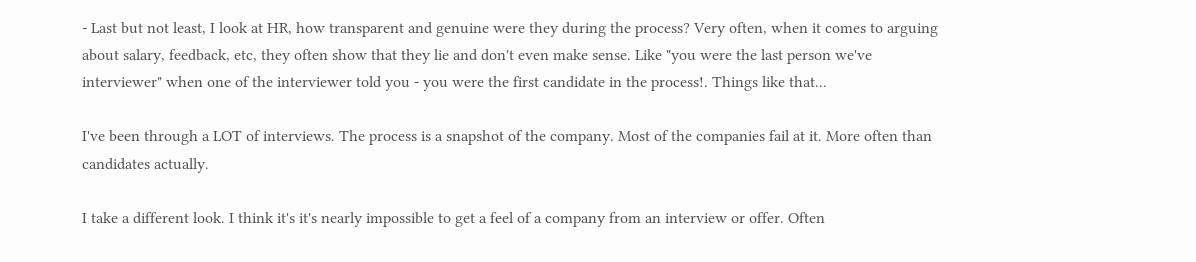- Last but not least, I look at HR, how transparent and genuine were they during the process? Very often, when it comes to arguing about salary, feedback, etc, they often show that they lie and don't even make sense. Like "you were the last person we've interviewer" when one of the interviewer told you - you were the first candidate in the process!. Things like that...

I've been through a LOT of interviews. The process is a snapshot of the company. Most of the companies fail at it. More often than candidates actually.

I take a different look. I think it's it's nearly impossible to get a feel of a company from an interview or offer. Often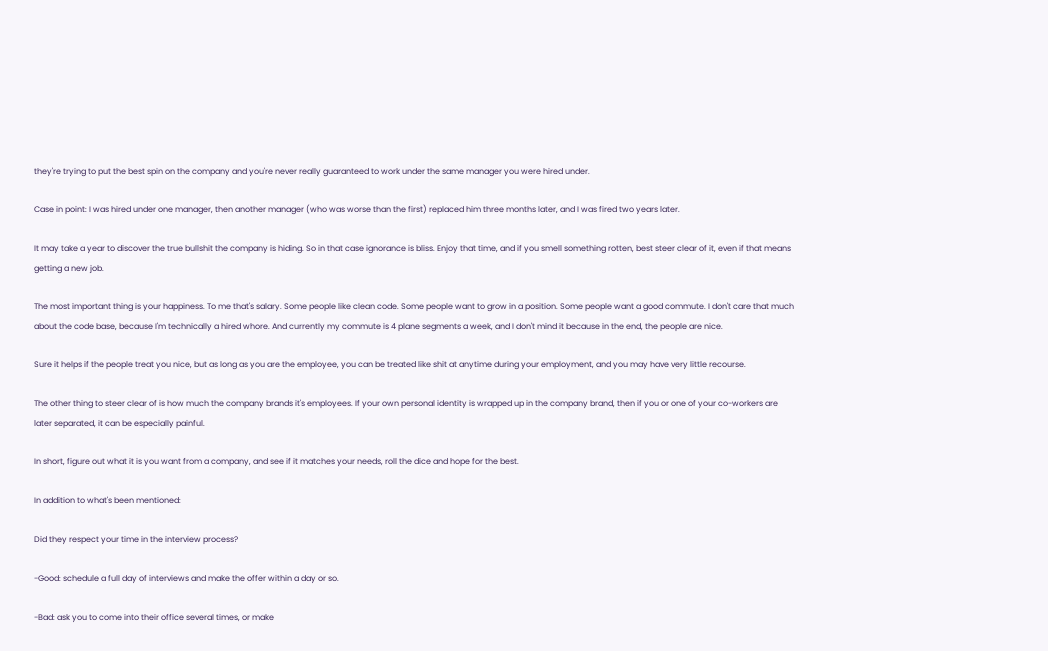they're trying to put the best spin on the company and you're never really guaranteed to work under the same manager you were hired under.

Case in point: I was hired under one manager, then another manager (who was worse than the first) replaced him three months later, and I was fired two years later.

It may take a year to discover the true bullshit the company is hiding. So in that case ignorance is bliss. Enjoy that time, and if you smell something rotten, best steer clear of it, even if that means getting a new job.

The most important thing is your happiness. To me that's salary. Some people like clean code. Some people want to grow in a position. Some people want a good commute. I don't care that much about the code base, because I'm technically a hired whore. And currently my commute is 4 plane segments a week, and I don't mind it because in the end, the people are nice.

Sure it helps if the people treat you nice, but as long as you are the employee, you can be treated like shit at anytime during your employment, and you may have very little recourse.

The other thing to steer clear of is how much the company brands it's employees. If your own personal identity is wrapped up in the company brand, then if you or one of your co-workers are later separated, it can be especially painful.

In short, figure out what it is you want from a company, and see if it matches your needs, roll the dice and hope for the best.

In addition to what's been mentioned:

Did they respect your time in the interview process?

-Good: schedule a full day of interviews and make the offer within a day or so.

-Bad: ask you to come into their office several times, or make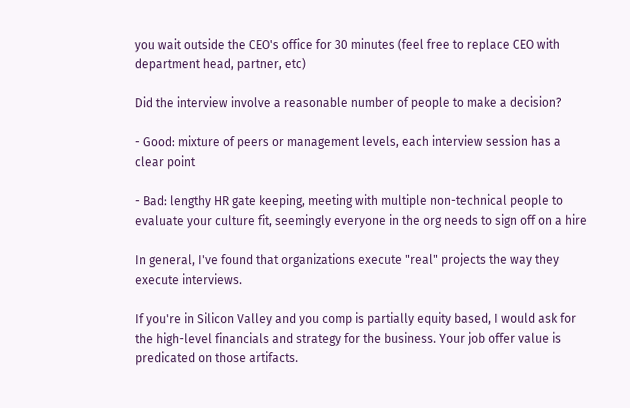you wait outside the CEO's office for 30 minutes (feel free to replace CEO with department head, partner, etc)

Did the interview involve a reasonable number of people to make a decision?

- Good: mixture of peers or management levels, each interview session has a clear point

- Bad: lengthy HR gate keeping, meeting with multiple non-technical people to evaluate your culture fit, seemingly everyone in the org needs to sign off on a hire

In general, I've found that organizations execute "real" projects the way they execute interviews.

If you're in Silicon Valley and you comp is partially equity based, I would ask for the high-level financials and strategy for the business. Your job offer value is predicated on those artifacts.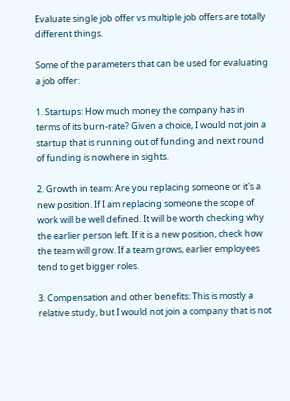Evaluate single job offer vs multiple job offers are totally different things.

Some of the parameters that can be used for evaluating a job offer:

1. Startups: How much money the company has in terms of its burn-rate? Given a choice, I would not join a startup that is running out of funding and next round of funding is nowhere in sights.

2. Growth in team: Are you replacing someone or it's a new position. If I am replacing someone the scope of work will be well defined. It will be worth checking why the earlier person left. If it is a new position, check how the team will grow. If a team grows, earlier employees tend to get bigger roles.

3. Compensation and other benefits: This is mostly a relative study, but I would not join a company that is not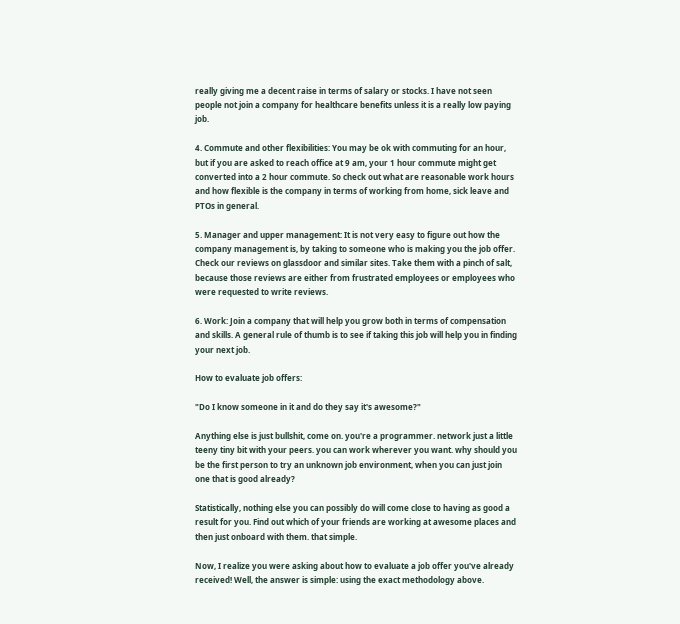really giving me a decent raise in terms of salary or stocks. I have not seen people not join a company for healthcare benefits unless it is a really low paying job.

4. Commute and other flexibilities: You may be ok with commuting for an hour, but if you are asked to reach office at 9 am, your 1 hour commute might get converted into a 2 hour commute. So check out what are reasonable work hours and how flexible is the company in terms of working from home, sick leave and PTOs in general.

5. Manager and upper management: It is not very easy to figure out how the company management is, by taking to someone who is making you the job offer. Check our reviews on glassdoor and similar sites. Take them with a pinch of salt, because those reviews are either from frustrated employees or employees who were requested to write reviews.

6. Work: Join a company that will help you grow both in terms of compensation and skills. A general rule of thumb is to see if taking this job will help you in finding your next job.

How to evaluate job offers:

"Do I know someone in it and do they say it's awesome?"

Anything else is just bullshit, come on. you're a programmer. network just a little teeny tiny bit with your peers. you can work wherever you want. why should you be the first person to try an unknown job environment, when you can just join one that is good already?

Statistically, nothing else you can possibly do will come close to having as good a result for you. Find out which of your friends are working at awesome places and then just onboard with them. that simple.

Now, I realize you were asking about how to evaluate a job offer you've already received! Well, the answer is simple: using the exact methodology above.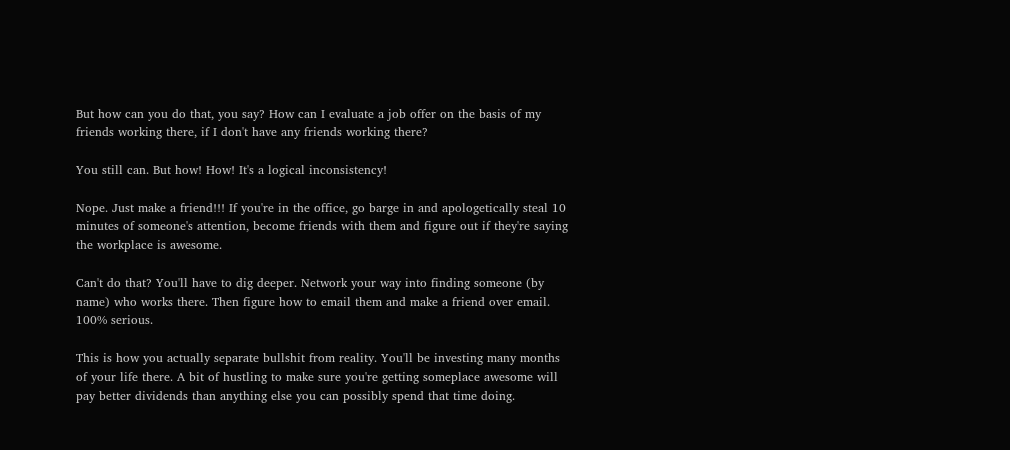But how can you do that, you say? How can I evaluate a job offer on the basis of my friends working there, if I don't have any friends working there?

You still can. But how! How! It's a logical inconsistency!

Nope. Just make a friend!!! If you're in the office, go barge in and apologetically steal 10 minutes of someone's attention, become friends with them and figure out if they're saying the workplace is awesome.

Can't do that? You'll have to dig deeper. Network your way into finding someone (by name) who works there. Then figure how to email them and make a friend over email. 100% serious.

This is how you actually separate bullshit from reality. You'll be investing many months of your life there. A bit of hustling to make sure you're getting someplace awesome will pay better dividends than anything else you can possibly spend that time doing.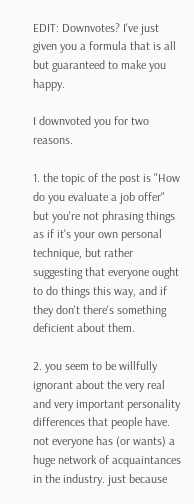EDIT: Downvotes? I've just given you a formula that is all but guaranteed to make you happy.

I downvoted you for two reasons.

1. the topic of the post is "How do you evaluate a job offer" but you're not phrasing things as if it's your own personal technique, but rather suggesting that everyone ought to do things this way, and if they don't there's something deficient about them.

2. you seem to be willfully ignorant about the very real and very important personality differences that people have. not everyone has (or wants) a huge network of acquaintances in the industry. just because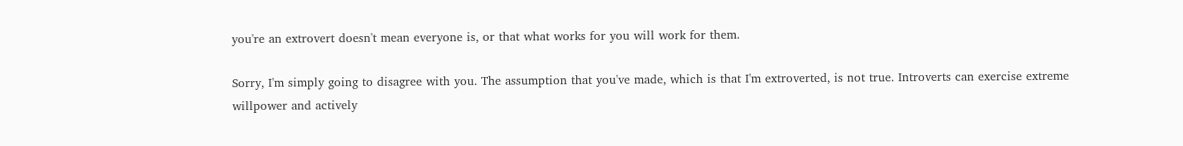you're an extrovert doesn't mean everyone is, or that what works for you will work for them.

Sorry, I'm simply going to disagree with you. The assumption that you've made, which is that I'm extroverted, is not true. Introverts can exercise extreme willpower and actively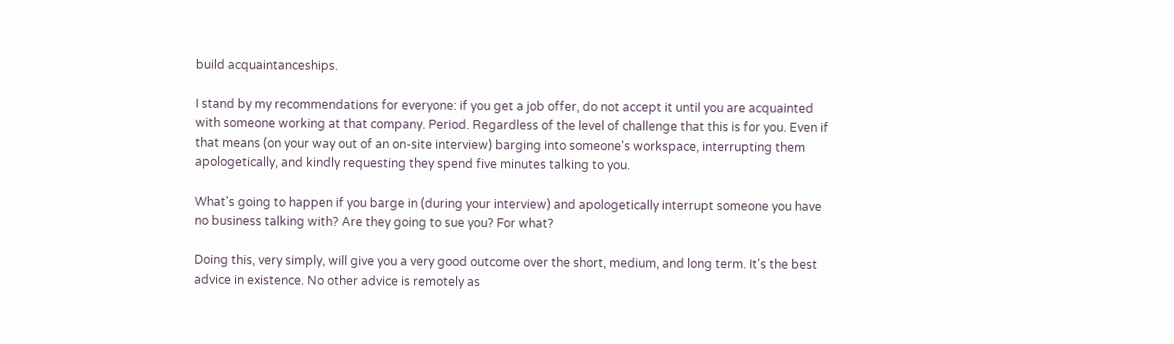build acquaintanceships.

I stand by my recommendations for everyone: if you get a job offer, do not accept it until you are acquainted with someone working at that company. Period. Regardless of the level of challenge that this is for you. Even if that means (on your way out of an on-site interview) barging into someone's workspace, interrupting them apologetically, and kindly requesting they spend five minutes talking to you.

What's going to happen if you barge in (during your interview) and apologetically interrupt someone you have no business talking with? Are they going to sue you? For what?

Doing this, very simply, will give you a very good outcome over the short, medium, and long term. It's the best advice in existence. No other advice is remotely as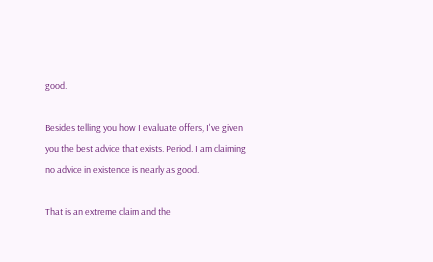good.

Besides telling you how I evaluate offers, I've given you the best advice that exists. Period. I am claiming no advice in existence is nearly as good.

That is an extreme claim and the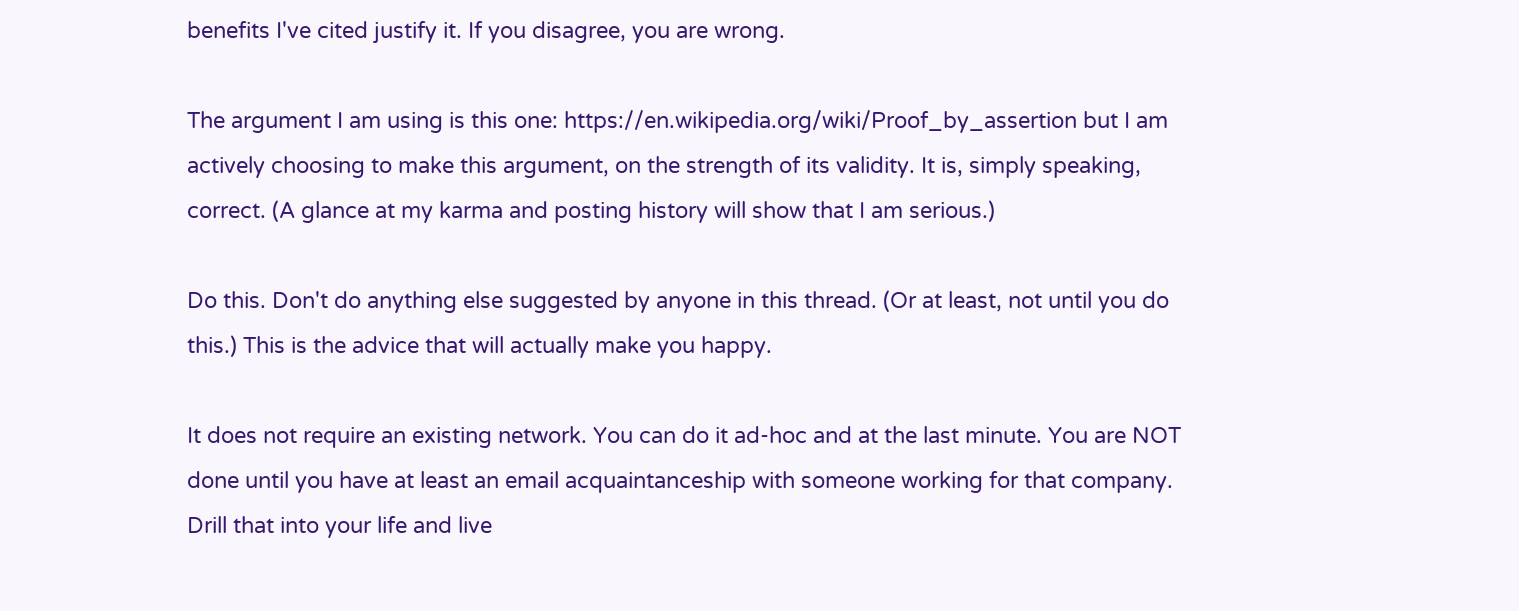benefits I've cited justify it. If you disagree, you are wrong.

The argument I am using is this one: https://en.wikipedia.org/wiki/Proof_by_assertion but I am actively choosing to make this argument, on the strength of its validity. It is, simply speaking, correct. (A glance at my karma and posting history will show that I am serious.)

Do this. Don't do anything else suggested by anyone in this thread. (Or at least, not until you do this.) This is the advice that will actually make you happy.

It does not require an existing network. You can do it ad-hoc and at the last minute. You are NOT done until you have at least an email acquaintanceship with someone working for that company. Drill that into your life and live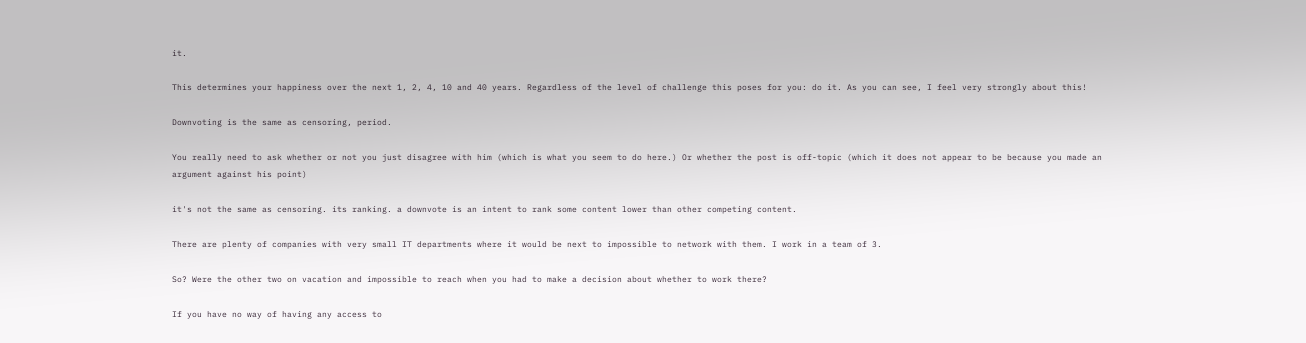it.

This determines your happiness over the next 1, 2, 4, 10 and 40 years. Regardless of the level of challenge this poses for you: do it. As you can see, I feel very strongly about this!

Downvoting is the same as censoring, period.

You really need to ask whether or not you just disagree with him (which is what you seem to do here.) Or whether the post is off-topic (which it does not appear to be because you made an argument against his point)

it's not the same as censoring. its ranking. a downvote is an intent to rank some content lower than other competing content.

There are plenty of companies with very small IT departments where it would be next to impossible to network with them. I work in a team of 3.

So? Were the other two on vacation and impossible to reach when you had to make a decision about whether to work there?

If you have no way of having any access to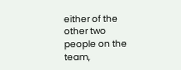either of the other two people on the team,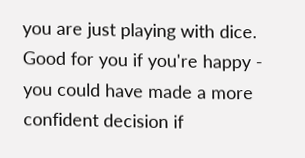you are just playing with dice. Good for you if you're happy - you could have made a more confident decision if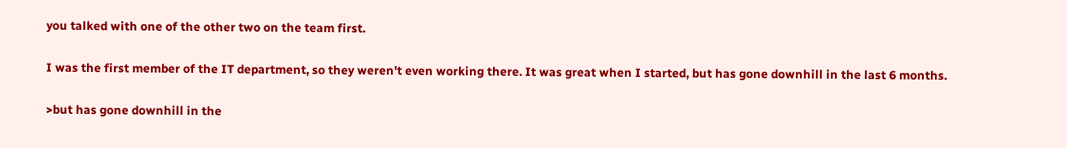you talked with one of the other two on the team first.

I was the first member of the IT department, so they weren't even working there. It was great when I started, but has gone downhill in the last 6 months.

>but has gone downhill in the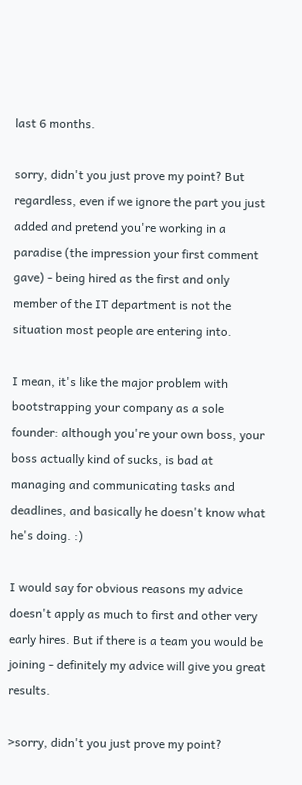last 6 months.

sorry, didn't you just prove my point? But regardless, even if we ignore the part you just added and pretend you're working in a paradise (the impression your first comment gave) - being hired as the first and only member of the IT department is not the situation most people are entering into.

I mean, it's like the major problem with bootstrapping your company as a sole founder: although you're your own boss, your boss actually kind of sucks, is bad at managing and communicating tasks and deadlines, and basically he doesn't know what he's doing. :)

I would say for obvious reasons my advice doesn't apply as much to first and other very early hires. But if there is a team you would be joining - definitely my advice will give you great results.

>sorry, didn't you just prove my point?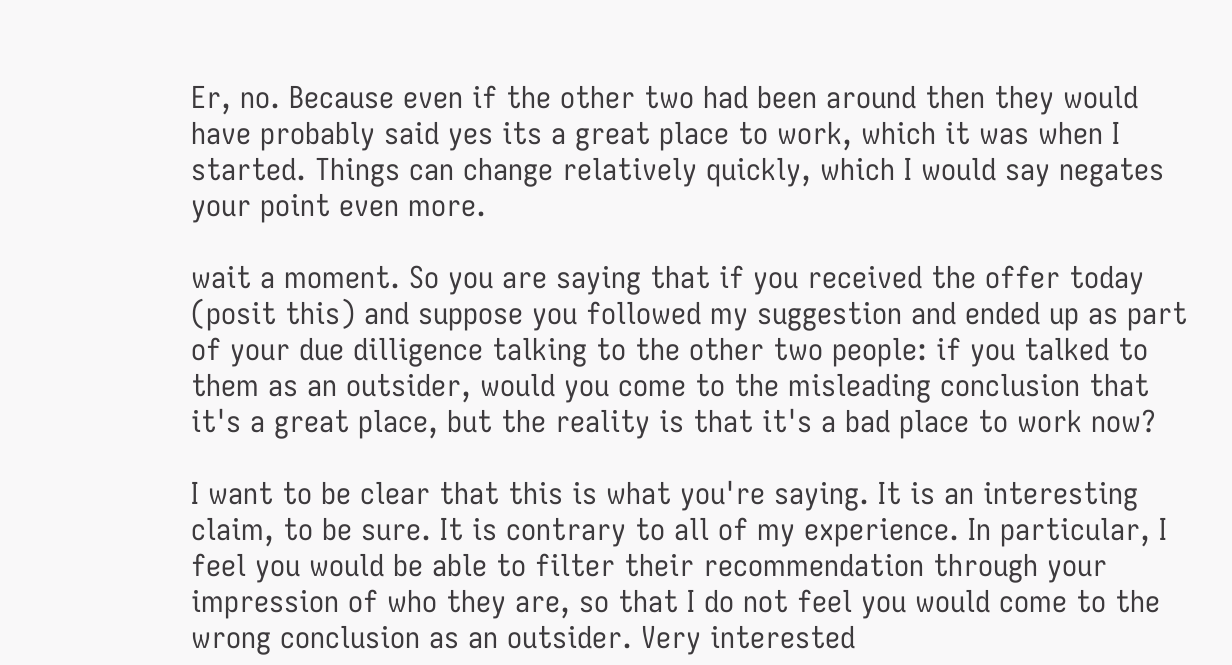Er, no. Because even if the other two had been around then they would have probably said yes its a great place to work, which it was when I started. Things can change relatively quickly, which I would say negates your point even more.

wait a moment. So you are saying that if you received the offer today (posit this) and suppose you followed my suggestion and ended up as part of your due dilligence talking to the other two people: if you talked to them as an outsider, would you come to the misleading conclusion that it's a great place, but the reality is that it's a bad place to work now?

I want to be clear that this is what you're saying. It is an interesting claim, to be sure. It is contrary to all of my experience. In particular, I feel you would be able to filter their recommendation through your impression of who they are, so that I do not feel you would come to the wrong conclusion as an outsider. Very interested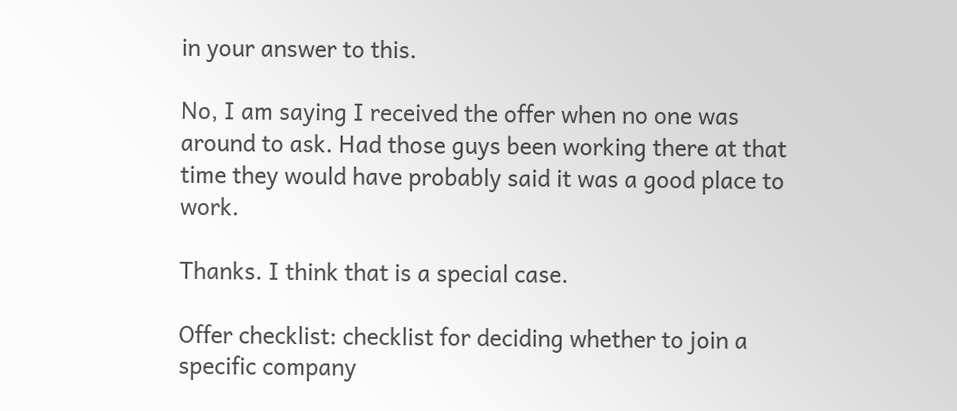in your answer to this.

No, I am saying I received the offer when no one was around to ask. Had those guys been working there at that time they would have probably said it was a good place to work.

Thanks. I think that is a special case.

Offer checklist: checklist for deciding whether to join a specific company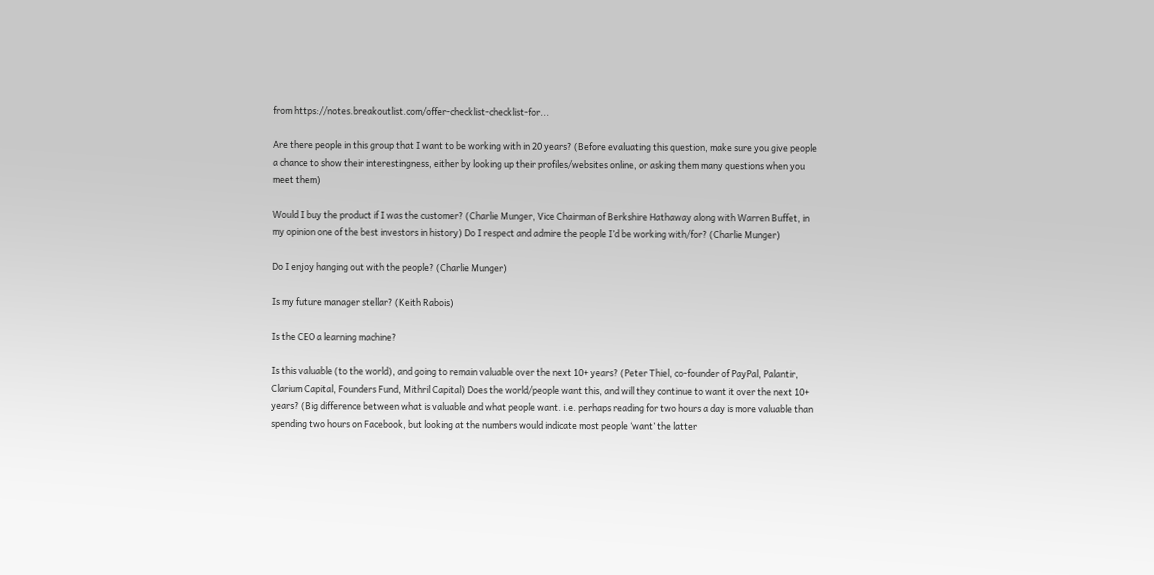from https://notes.breakoutlist.com/offer-checklist-checklist-for...

Are there people in this group that I want to be working with in 20 years? (Before evaluating this question, make sure you give people a chance to show their interestingness, either by looking up their profiles/websites online, or asking them many questions when you meet them)

Would I buy the product if I was the customer? (Charlie Munger, Vice Chairman of Berkshire Hathaway along with Warren Buffet, in my opinion one of the best investors in history) Do I respect and admire the people I’d be working with/for? (Charlie Munger)

Do I enjoy hanging out with the people? (Charlie Munger)

Is my future manager stellar? (Keith Rabois)

Is the CEO a learning machine?

Is this valuable (to the world), and going to remain valuable over the next 10+ years? (Peter Thiel, co-founder of PayPal, Palantir, Clarium Capital, Founders Fund, Mithril Capital) Does the world/people want this, and will they continue to want it over the next 10+ years? (Big difference between what is valuable and what people want. i.e. perhaps reading for two hours a day is more valuable than spending two hours on Facebook, but looking at the numbers would indicate most people ‘want’ the latter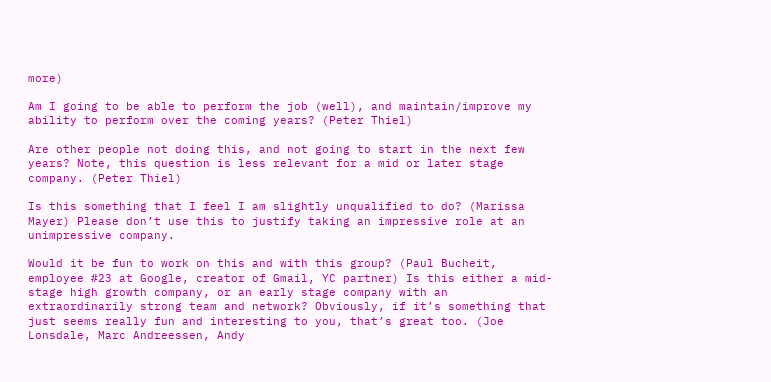more)

Am I going to be able to perform the job (well), and maintain/improve my ability to perform over the coming years? (Peter Thiel)

Are other people not doing this, and not going to start in the next few years? Note, this question is less relevant for a mid or later stage company. (Peter Thiel)

Is this something that I feel I am slightly unqualified to do? (Marissa Mayer) Please don’t use this to justify taking an impressive role at an unimpressive company.

Would it be fun to work on this and with this group? (Paul Bucheit, employee #23 at Google, creator of Gmail, YC partner) Is this either a mid-stage high growth company, or an early stage company with an extraordinarily strong team and network? Obviously, if it’s something that just seems really fun and interesting to you, that’s great too. (Joe Lonsdale, Marc Andreessen, Andy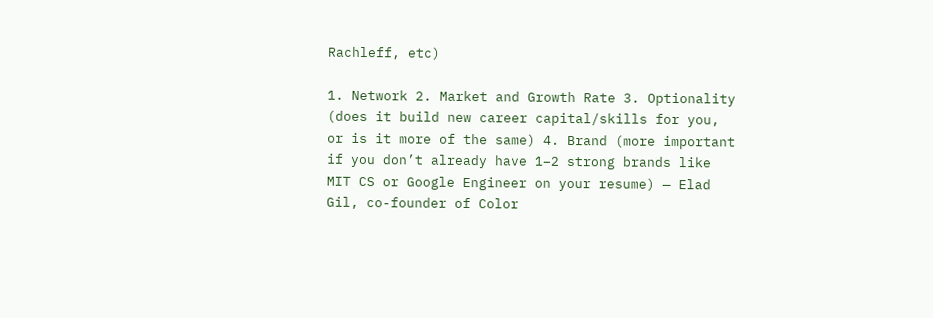Rachleff, etc)

1. Network 2. Market and Growth Rate 3. Optionality (does it build new career capital/skills for you, or is it more of the same) 4. Brand (more important if you don’t already have 1–2 strong brands like MIT CS or Google Engineer on your resume) — Elad Gil, co-founder of Color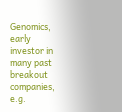Genomics, early investor in many past breakout companies, e.g.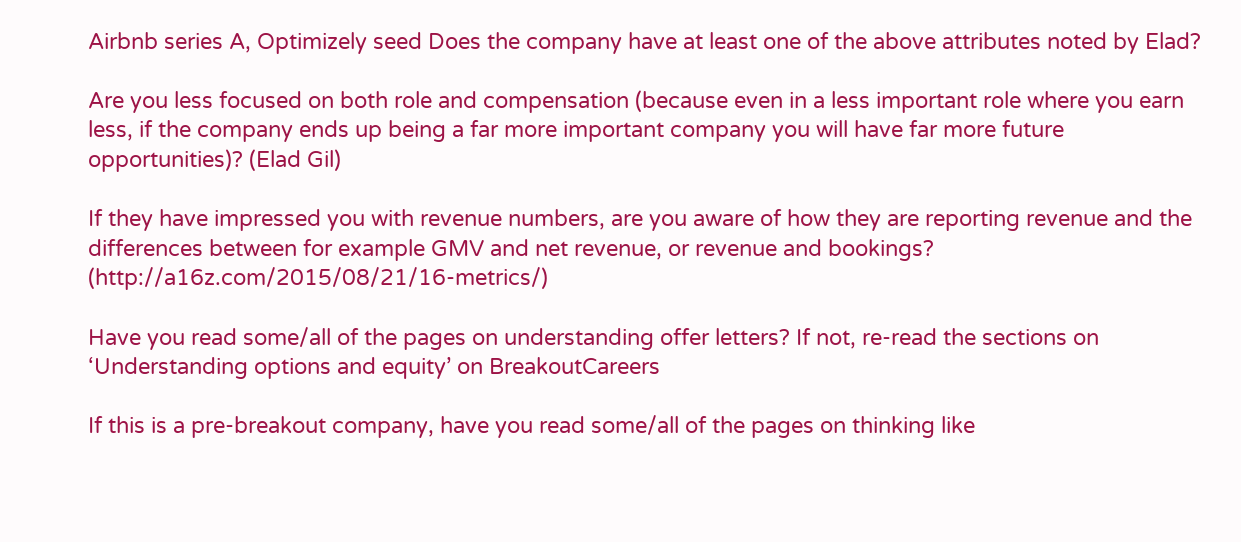Airbnb series A, Optimizely seed Does the company have at least one of the above attributes noted by Elad?

Are you less focused on both role and compensation (because even in a less important role where you earn less, if the company ends up being a far more important company you will have far more future opportunities)? (Elad Gil)

If they have impressed you with revenue numbers, are you aware of how they are reporting revenue and the differences between for example GMV and net revenue, or revenue and bookings? (http://a16z.com/2015/08/21/16-metrics/)

Have you read some/all of the pages on understanding offer letters? If not, re-read the sections on ‘Understanding options and equity’ on BreakoutCareers

If this is a pre-breakout company, have you read some/all of the pages on thinking like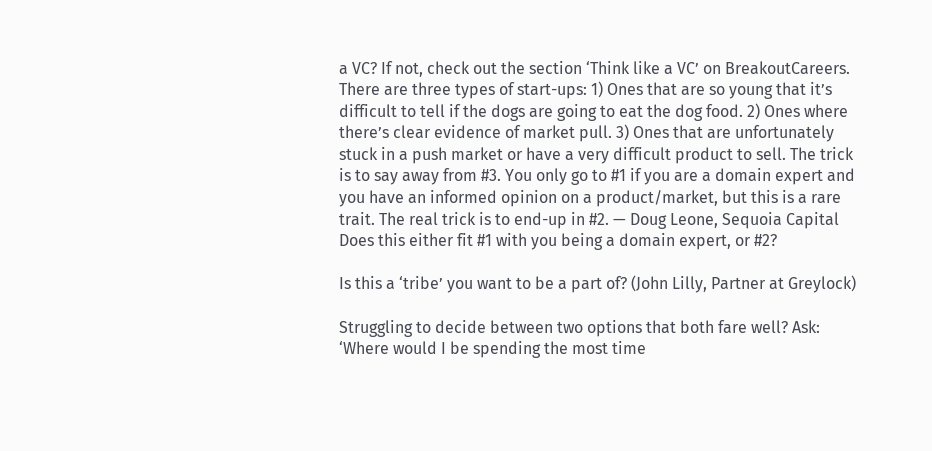a VC? If not, check out the section ‘Think like a VC’ on BreakoutCareers. There are three types of start-ups: 1) Ones that are so young that it’s difficult to tell if the dogs are going to eat the dog food. 2) Ones where there’s clear evidence of market pull. 3) Ones that are unfortunately stuck in a push market or have a very difficult product to sell. The trick is to say away from #3. You only go to #1 if you are a domain expert and you have an informed opinion on a product/market, but this is a rare trait. The real trick is to end-up in #2. — Doug Leone, Sequoia Capital Does this either fit #1 with you being a domain expert, or #2?

Is this a ‘tribe’ you want to be a part of? (John Lilly, Partner at Greylock)

Struggling to decide between two options that both fare well? Ask: ‘Where would I be spending the most time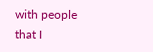with people that I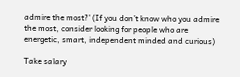admire the most?’ (If you don’t know who you admire the most, consider looking for people who are energetic, smart, independent minded and curious)

Take salary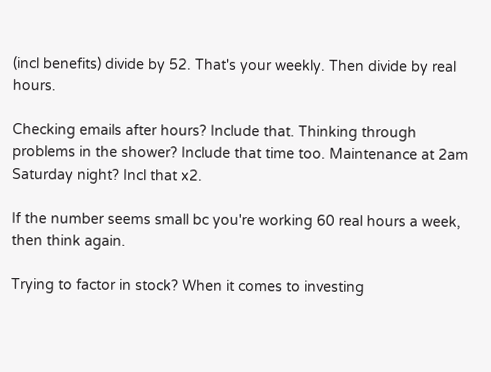(incl benefits) divide by 52. That's your weekly. Then divide by real hours.

Checking emails after hours? Include that. Thinking through problems in the shower? Include that time too. Maintenance at 2am Saturday night? Incl that x2.

If the number seems small bc you're working 60 real hours a week, then think again.

Trying to factor in stock? When it comes to investing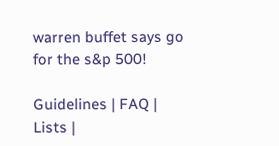warren buffet says go for the s&p 500!

Guidelines | FAQ | Lists |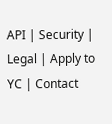API | Security | Legal | Apply to YC | Contact